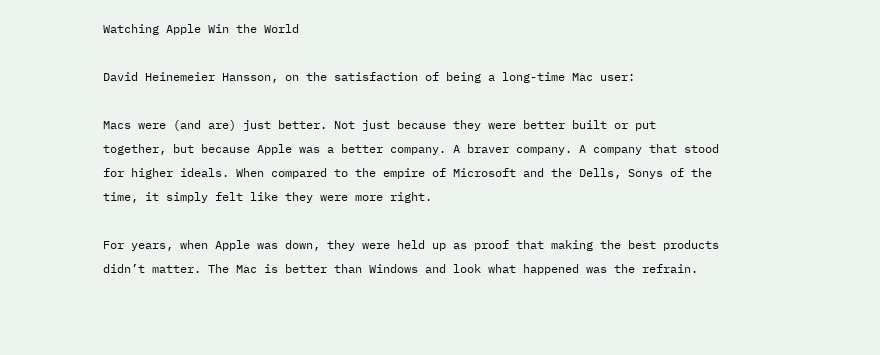Watching Apple Win the World

David Heinemeier Hansson, on the satisfaction of being a long-time Mac user:

Macs were (and are) just better. Not just because they were better built or put together, but because Apple was a better company. A braver company. A company that stood for higher ideals. When compared to the empire of Microsoft and the Dells, Sonys of the time, it simply felt like they were more right.

For years, when Apple was down, they were held up as proof that making the best products didn’t matter. The Mac is better than Windows and look what happened was the refrain.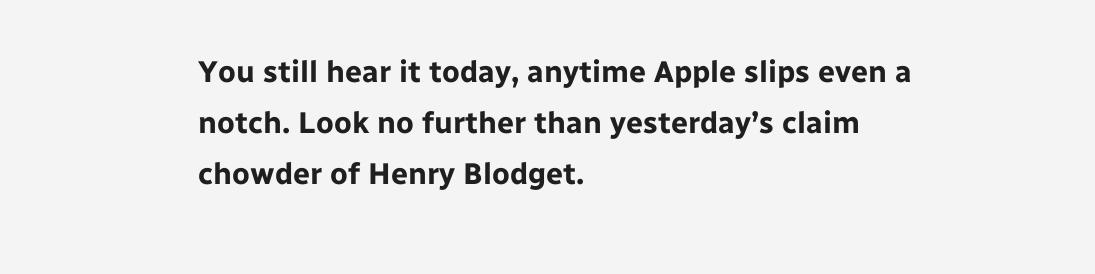You still hear it today, anytime Apple slips even a notch. Look no further than yesterday’s claim chowder of Henry Blodget.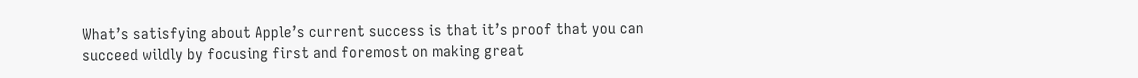What’s satisfying about Apple’s current success is that it’s proof that you can succeed wildly by focusing first and foremost on making great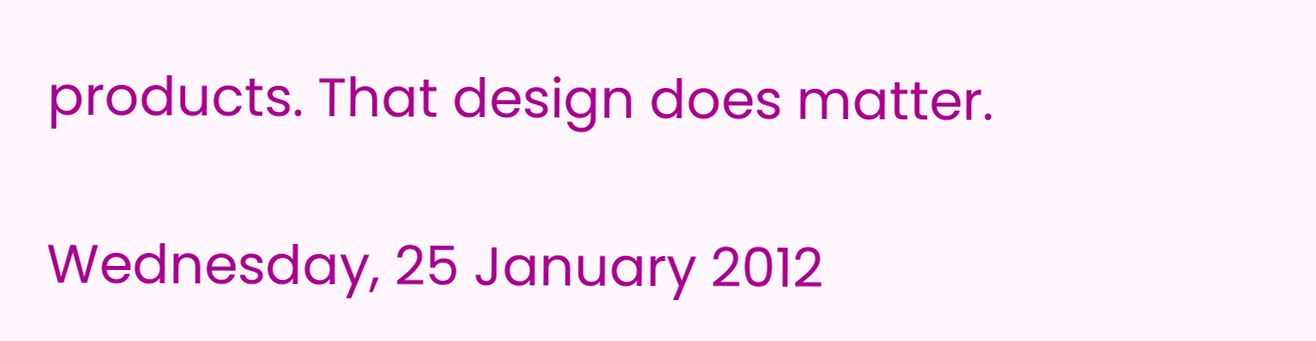products. That design does matter.

Wednesday, 25 January 2012